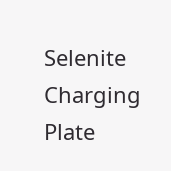Selenite Charging Plate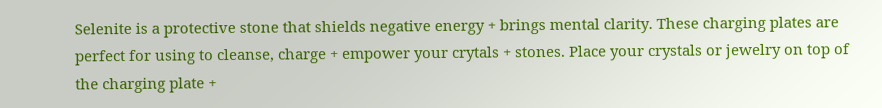Selenite is a protective stone that shields negative energy + brings mental clarity. These charging plates are perfect for using to cleanse, charge + empower your crytals + stones. Place your crystals or jewelry on top of the charging plate +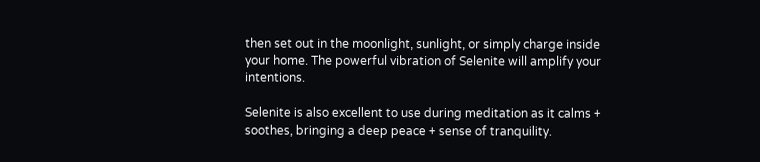then set out in the moonlight, sunlight, or simply charge inside your home. The powerful vibration of Selenite will amplify your intentions.

Selenite is also excellent to use during meditation as it calms + soothes, bringing a deep peace + sense of tranquility.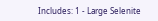Includes: 1 - Large Selenite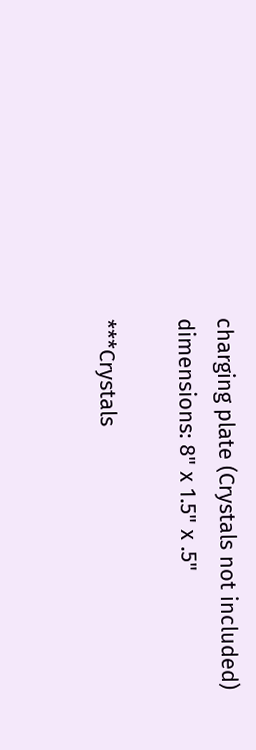charging plate (Crystals not included)
dimensions: 8" x 1.5" x .5"

***Crystals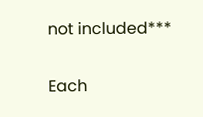not included***

Each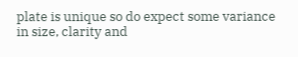plate is unique so do expect some variance in size, clarity and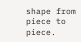shape from piece to piece.